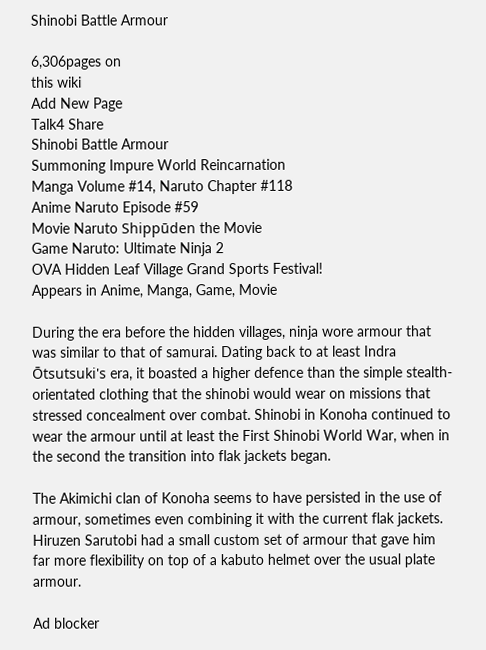Shinobi Battle Armour

6,306pages on
this wiki
Add New Page
Talk4 Share
Shinobi Battle Armour
Summoning Impure World Reincarnation
Manga Volume #14, Naruto Chapter #118
Anime Naruto Episode #59
Movie Naruto Shippūden the Movie
Game Naruto: Ultimate Ninja 2
OVA Hidden Leaf Village Grand Sports Festival!
Appears in Anime, Manga, Game, Movie

During the era before the hidden villages, ninja wore armour that was similar to that of samurai. Dating back to at least Indra Ōtsutsuki's era, it boasted a higher defence than the simple stealth-orientated clothing that the shinobi would wear on missions that stressed concealment over combat. Shinobi in Konoha continued to wear the armour until at least the First Shinobi World War, when in the second the transition into flak jackets began.

The Akimichi clan of Konoha seems to have persisted in the use of armour, sometimes even combining it with the current flak jackets. Hiruzen Sarutobi had a small custom set of armour that gave him far more flexibility on top of a kabuto helmet over the usual plate armour.

Ad blocker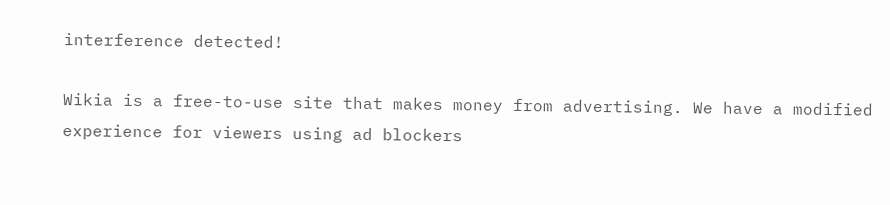interference detected!

Wikia is a free-to-use site that makes money from advertising. We have a modified experience for viewers using ad blockers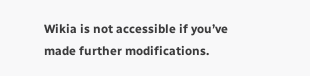Wikia is not accessible if you’ve made further modifications.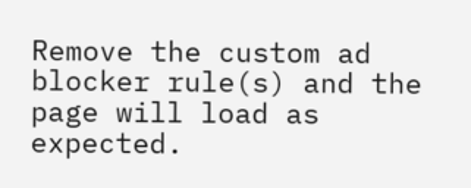Remove the custom ad blocker rule(s) and the page will load as expected.